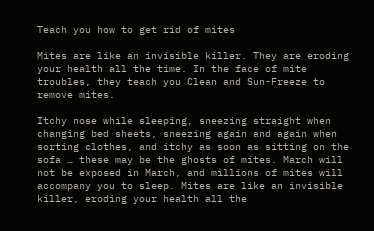Teach you how to get rid of mites

Mites are like an invisible killer. They are eroding your health all the time. In the face of mite troubles, they teach you Clean and Sun-Freeze to remove mites.

Itchy nose while sleeping, sneezing straight when changing bed sheets, sneezing again and again when sorting clothes, and itchy as soon as sitting on the sofa … these may be the ghosts of mites. March will not be exposed in March, and millions of mites will accompany you to sleep. Mites are like an invisible killer, eroding your health all the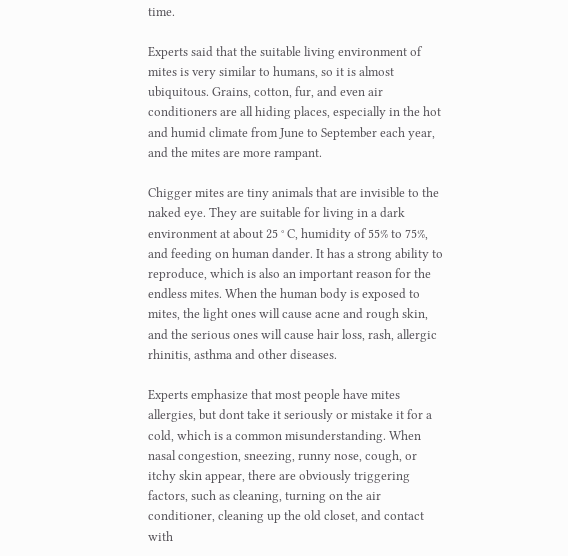time.

Experts said that the suitable living environment of mites is very similar to humans, so it is almost ubiquitous. Grains, cotton, fur, and even air conditioners are all hiding places, especially in the hot and humid climate from June to September each year, and the mites are more rampant.

Chigger mites are tiny animals that are invisible to the naked eye. They are suitable for living in a dark environment at about 25 ° C, humidity of 55% to 75%, and feeding on human dander. It has a strong ability to reproduce, which is also an important reason for the endless mites. When the human body is exposed to mites, the light ones will cause acne and rough skin, and the serious ones will cause hair loss, rash, allergic rhinitis, asthma and other diseases.

Experts emphasize that most people have mites allergies, but dont take it seriously or mistake it for a cold, which is a common misunderstanding. When nasal congestion, sneezing, runny nose, cough, or itchy skin appear, there are obviously triggering factors, such as cleaning, turning on the air conditioner, cleaning up the old closet, and contact with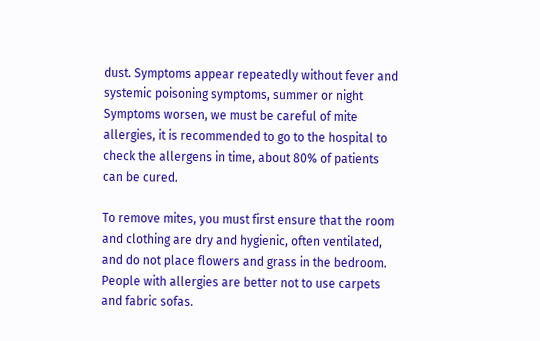dust. Symptoms appear repeatedly without fever and systemic poisoning symptoms, summer or night Symptoms worsen, we must be careful of mite allergies, it is recommended to go to the hospital to check the allergens in time, about 80% of patients can be cured.

To remove mites, you must first ensure that the room and clothing are dry and hygienic, often ventilated, and do not place flowers and grass in the bedroom. People with allergies are better not to use carpets and fabric sofas.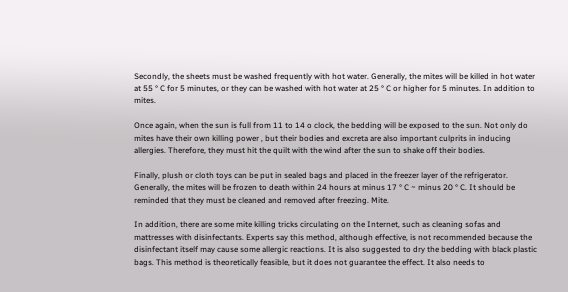Secondly, the sheets must be washed frequently with hot water. Generally, the mites will be killed in hot water at 55 ° C for 5 minutes, or they can be washed with hot water at 25 ° C or higher for 5 minutes. In addition to mites.

Once again, when the sun is full from 11 to 14 o clock, the bedding will be exposed to the sun. Not only do mites have their own killing power , but their bodies and excreta are also important culprits in inducing allergies. Therefore, they must hit the quilt with the wind after the sun to shake off their bodies.

Finally, plush or cloth toys can be put in sealed bags and placed in the freezer layer of the refrigerator. Generally, the mites will be frozen to death within 24 hours at minus 17 ° C ~ minus 20 ° C. It should be reminded that they must be cleaned and removed after freezing. Mite.

In addition, there are some mite killing tricks circulating on the Internet, such as cleaning sofas and mattresses with disinfectants. Experts say this method, although effective, is not recommended because the disinfectant itself may cause some allergic reactions. It is also suggested to dry the bedding with black plastic bags. This method is theoretically feasible, but it does not guarantee the effect. It also needs to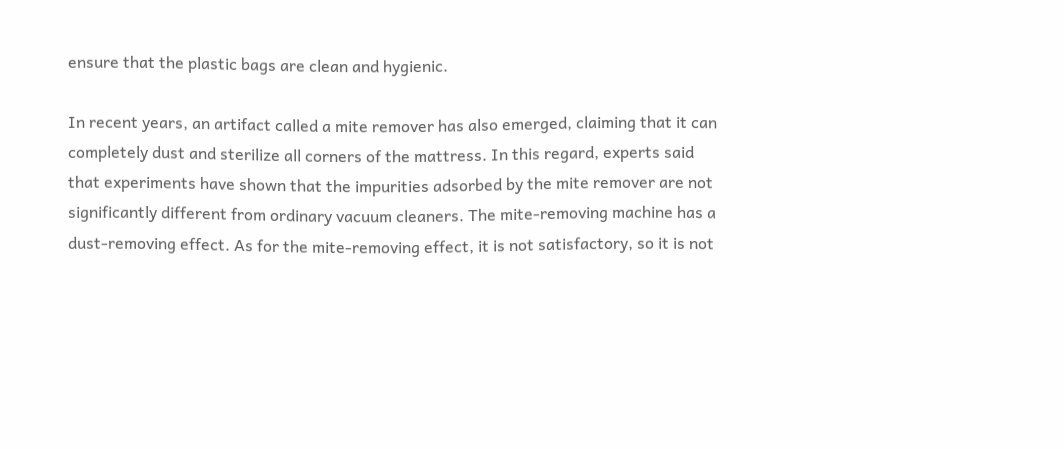ensure that the plastic bags are clean and hygienic.

In recent years, an artifact called a mite remover has also emerged, claiming that it can completely dust and sterilize all corners of the mattress. In this regard, experts said that experiments have shown that the impurities adsorbed by the mite remover are not significantly different from ordinary vacuum cleaners. The mite-removing machine has a dust-removing effect. As for the mite-removing effect, it is not satisfactory, so it is not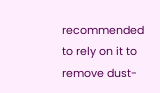recommended to rely on it to remove dust-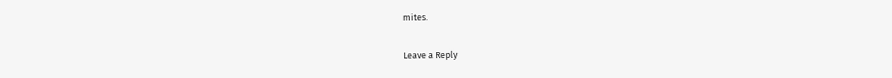mites.

Leave a Reply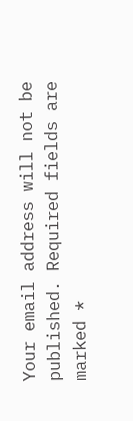Your email address will not be published. Required fields are marked *